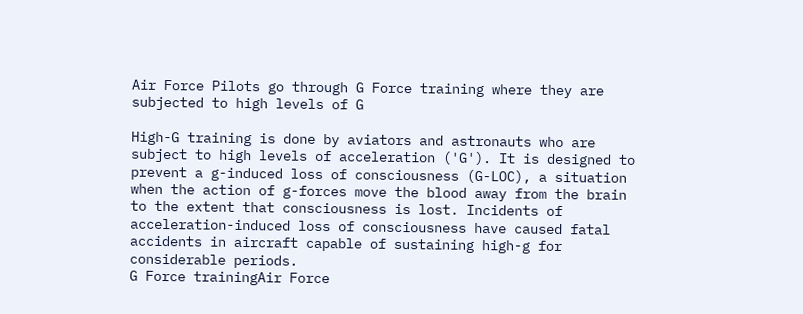Air Force Pilots go through G Force training where they are subjected to high levels of G

High-G training is done by aviators and astronauts who are subject to high levels of acceleration ('G'). It is designed to prevent a g-induced loss of consciousness (G-LOC), a situation when the action of g-forces move the blood away from the brain to the extent that consciousness is lost. Incidents of acceleration-induced loss of consciousness have caused fatal accidents in aircraft capable of sustaining high-g for considerable periods.
G Force trainingAir Force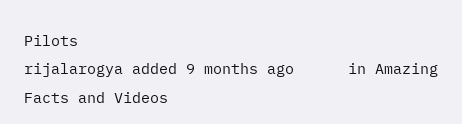Pilots
rijalarogya added 9 months ago      in Amazing Facts and Videos